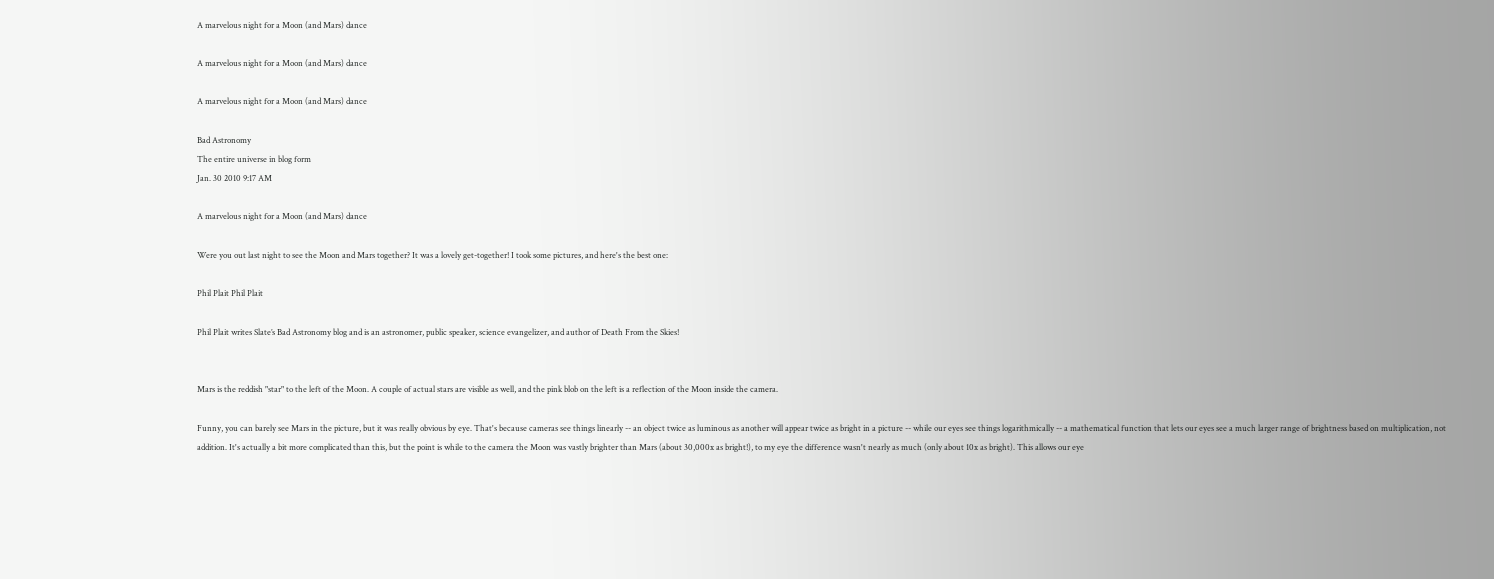A marvelous night for a Moon (and Mars) dance

A marvelous night for a Moon (and Mars) dance

A marvelous night for a Moon (and Mars) dance

Bad Astronomy
The entire universe in blog form
Jan. 30 2010 9:17 AM

A marvelous night for a Moon (and Mars) dance

Were you out last night to see the Moon and Mars together? It was a lovely get-together! I took some pictures, and here's the best one:

Phil Plait Phil Plait

Phil Plait writes Slate’s Bad Astronomy blog and is an astronomer, public speaker, science evangelizer, and author of Death From the Skies!


Mars is the reddish "star" to the left of the Moon. A couple of actual stars are visible as well, and the pink blob on the left is a reflection of the Moon inside the camera.

Funny, you can barely see Mars in the picture, but it was really obvious by eye. That's because cameras see things linearly -- an object twice as luminous as another will appear twice as bright in a picture -- while our eyes see things logarithmically -- a mathematical function that lets our eyes see a much larger range of brightness based on multiplication, not addition. It's actually a bit more complicated than this, but the point is while to the camera the Moon was vastly brighter than Mars (about 30,000x as bright!), to my eye the difference wasn't nearly as much (only about 10x as bright). This allows our eye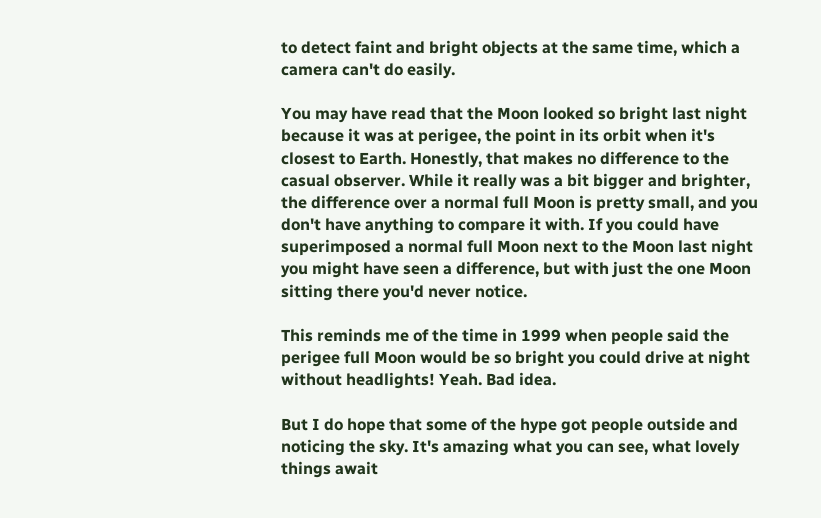to detect faint and bright objects at the same time, which a camera can't do easily.

You may have read that the Moon looked so bright last night because it was at perigee, the point in its orbit when it's closest to Earth. Honestly, that makes no difference to the casual observer. While it really was a bit bigger and brighter, the difference over a normal full Moon is pretty small, and you don't have anything to compare it with. If you could have superimposed a normal full Moon next to the Moon last night you might have seen a difference, but with just the one Moon sitting there you'd never notice.

This reminds me of the time in 1999 when people said the perigee full Moon would be so bright you could drive at night without headlights! Yeah. Bad idea.

But I do hope that some of the hype got people outside and noticing the sky. It's amazing what you can see, what lovely things await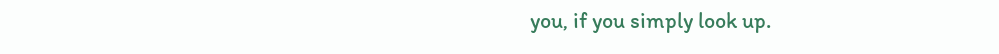you, if you simply look up.